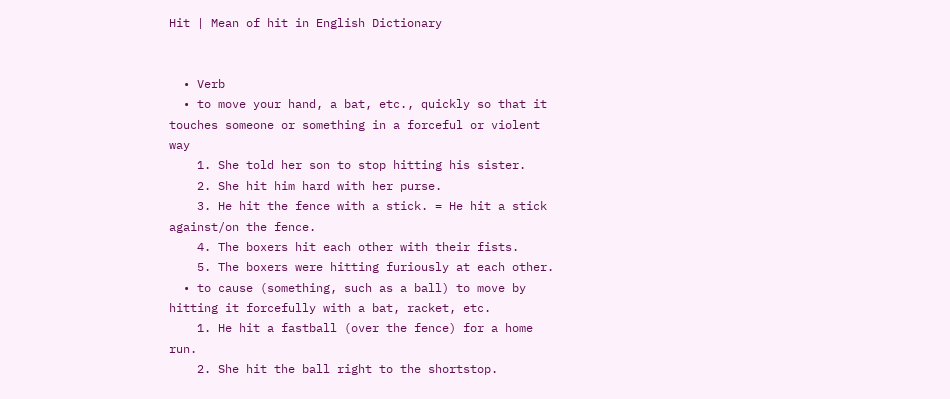Hit | Mean of hit in English Dictionary


  • Verb
  • to move your hand, a bat, etc., quickly so that it touches someone or something in a forceful or violent way
    1. She told her son to stop hitting his sister.
    2. She hit him hard with her purse.
    3. He hit the fence with a stick. = He hit a stick against/on the fence.
    4. The boxers hit each other with their fists.
    5. The boxers were hitting furiously at each other.
  • to cause (something, such as a ball) to move by hitting it forcefully with a bat, racket, etc.
    1. He hit a fastball (over the fence) for a home run.
    2. She hit the ball right to the shortstop.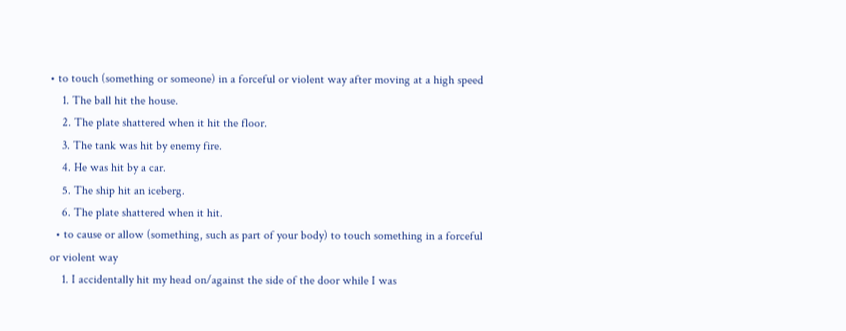• to touch (something or someone) in a forceful or violent way after moving at a high speed
    1. The ball hit the house.
    2. The plate shattered when it hit the floor.
    3. The tank was hit by enemy fire.
    4. He was hit by a car.
    5. The ship hit an iceberg.
    6. The plate shattered when it hit.
  • to cause or allow (something, such as part of your body) to touch something in a forceful or violent way
    1. I accidentally hit my head on/against the side of the door while I was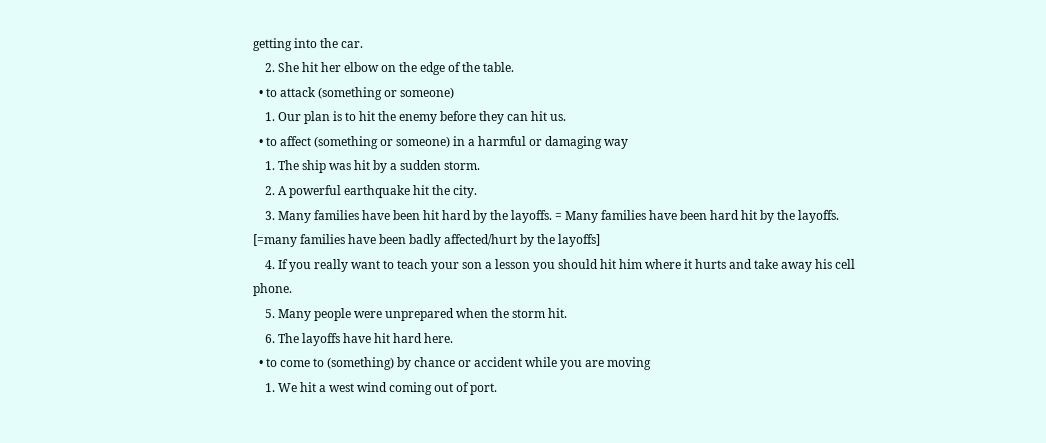getting into the car.
    2. She hit her elbow on the edge of the table.
  • to attack (something or someone)
    1. Our plan is to hit the enemy before they can hit us.
  • to affect (something or someone) in a harmful or damaging way
    1. The ship was hit by a sudden storm.
    2. A powerful earthquake hit the city.
    3. Many families have been hit hard by the layoffs. = Many families have been hard hit by the layoffs. [=many families have been badly affected/hurt by the layoffs]
    4. If you really want to teach your son a lesson you should hit him where it hurts and take away his cell phone.
    5. Many people were unprepared when the storm hit.
    6. The layoffs have hit hard here.
  • to come to (something) by chance or accident while you are moving
    1. We hit a west wind coming out of port.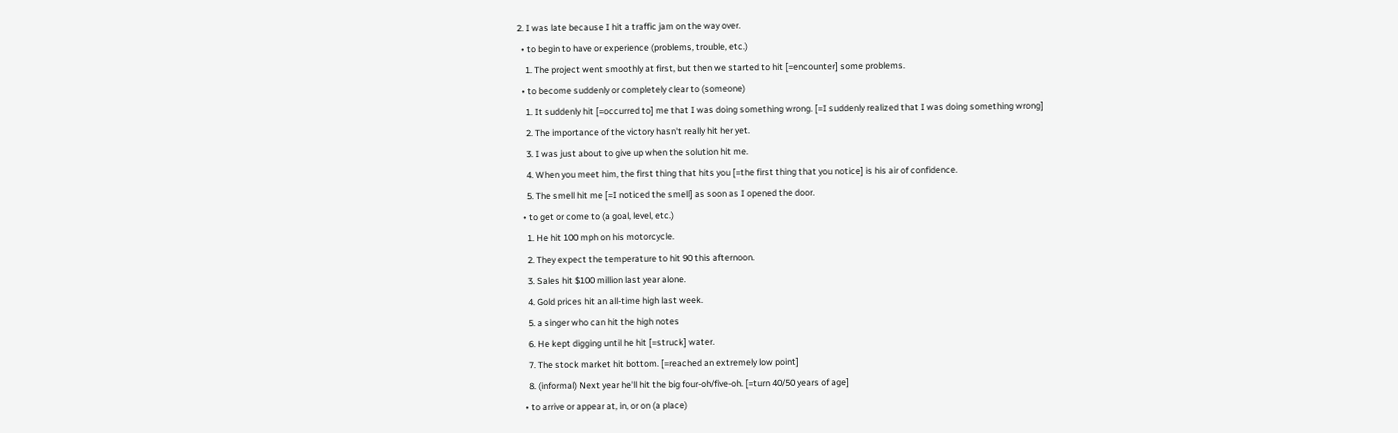2. I was late because I hit a traffic jam on the way over.
  • to begin to have or experience (problems, trouble, etc.)
    1. The project went smoothly at first, but then we started to hit [=encounter] some problems.
  • to become suddenly or completely clear to (someone)
    1. It suddenly hit [=occurred to] me that I was doing something wrong. [=I suddenly realized that I was doing something wrong]
    2. The importance of the victory hasn't really hit her yet.
    3. I was just about to give up when the solution hit me.
    4. When you meet him, the first thing that hits you [=the first thing that you notice] is his air of confidence.
    5. The smell hit me [=I noticed the smell] as soon as I opened the door.
  • to get or come to (a goal, level, etc.)
    1. He hit 100 mph on his motorcycle.
    2. They expect the temperature to hit 90 this afternoon.
    3. Sales hit $100 million last year alone.
    4. Gold prices hit an all-time high last week.
    5. a singer who can hit the high notes
    6. He kept digging until he hit [=struck] water.
    7. The stock market hit bottom. [=reached an extremely low point]
    8. (informal) Next year he'll hit the big four-oh/five-oh. [=turn 40/50 years of age]
  • to arrive or appear at, in, or on (a place)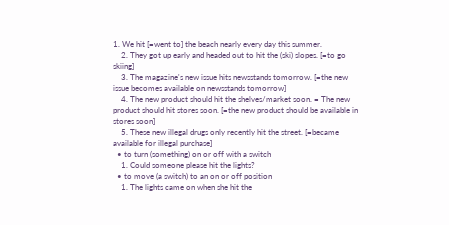1. We hit [=went to] the beach nearly every day this summer.
    2. They got up early and headed out to hit the (ski) slopes. [=to go skiing]
    3. The magazine's new issue hits newsstands tomorrow. [=the new issue becomes available on newsstands tomorrow]
    4. The new product should hit the shelves/market soon. = The new product should hit stores soon. [=the new product should be available in stores soon]
    5. These new illegal drugs only recently hit the street. [=became available for illegal purchase]
  • to turn (something) on or off with a switch
    1. Could someone please hit the lights?
  • to move (a switch) to an on or off position
    1. The lights came on when she hit the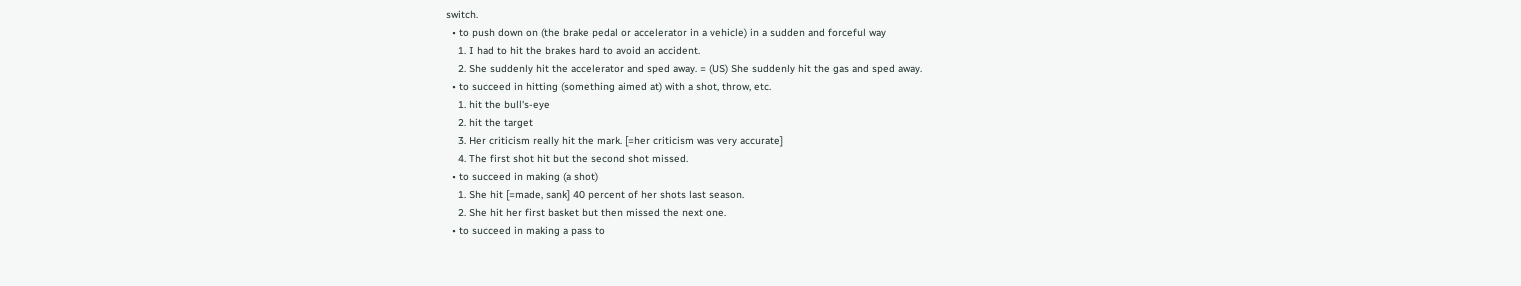switch.
  • to push down on (the brake pedal or accelerator in a vehicle) in a sudden and forceful way
    1. I had to hit the brakes hard to avoid an accident.
    2. She suddenly hit the accelerator and sped away. = (US) She suddenly hit the gas and sped away.
  • to succeed in hitting (something aimed at) with a shot, throw, etc.
    1. hit the bull's-eye
    2. hit the target
    3. Her criticism really hit the mark. [=her criticism was very accurate]
    4. The first shot hit but the second shot missed.
  • to succeed in making (a shot)
    1. She hit [=made, sank] 40 percent of her shots last season.
    2. She hit her first basket but then missed the next one.
  • to succeed in making a pass to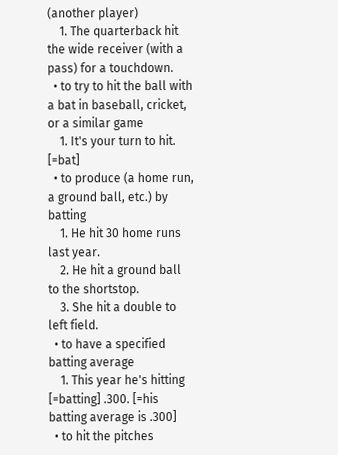(another player)
    1. The quarterback hit the wide receiver (with a pass) for a touchdown.
  • to try to hit the ball with a bat in baseball, cricket, or a similar game
    1. It's your turn to hit. [=bat]
  • to produce (a home run, a ground ball, etc.) by batting
    1. He hit 30 home runs last year.
    2. He hit a ground ball to the shortstop.
    3. She hit a double to left field.
  • to have a specified batting average
    1. This year he's hitting [=batting] .300. [=his batting average is .300]
  • to hit the pitches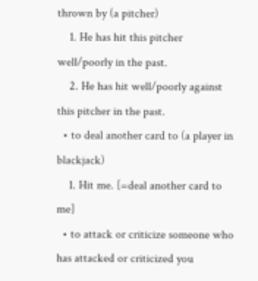thrown by (a pitcher)
    1. He has hit this pitcher well/poorly in the past.
    2. He has hit well/poorly against this pitcher in the past.
  • to deal another card to (a player in blackjack)
    1. Hit me. [=deal another card to me]
  • to attack or criticize someone who has attacked or criticized you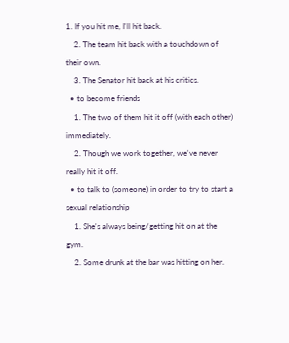1. If you hit me, I'll hit back.
    2. The team hit back with a touchdown of their own.
    3. The Senator hit back at his critics.
  • to become friends
    1. The two of them hit it off (with each other) immediately.
    2. Though we work together, we've never really hit it off.
  • to talk to (someone) in order to try to start a sexual relationship
    1. She's always being/getting hit on at the gym.
    2. Some drunk at the bar was hitting on her.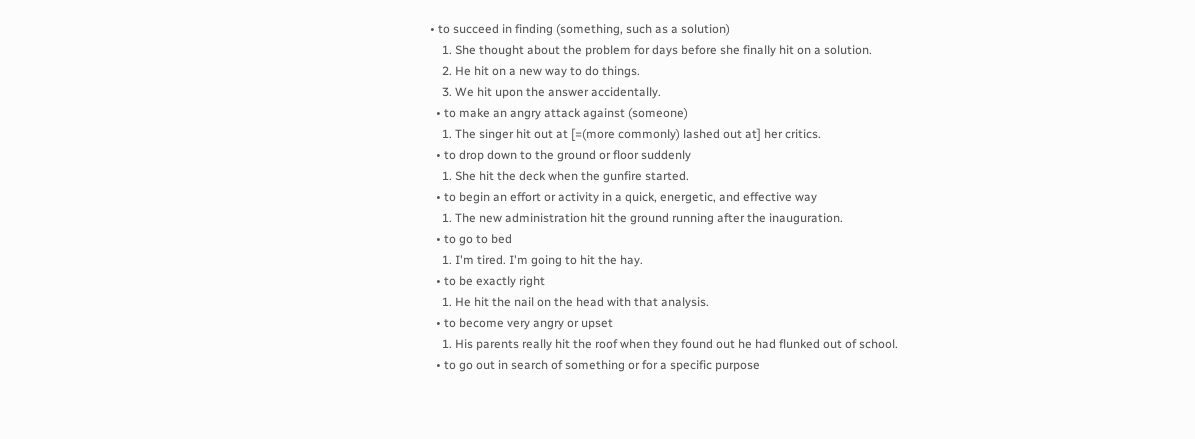• to succeed in finding (something, such as a solution)
    1. She thought about the problem for days before she finally hit on a solution.
    2. He hit on a new way to do things.
    3. We hit upon the answer accidentally.
  • to make an angry attack against (someone)
    1. The singer hit out at [=(more commonly) lashed out at] her critics.
  • to drop down to the ground or floor suddenly
    1. She hit the deck when the gunfire started.
  • to begin an effort or activity in a quick, energetic, and effective way
    1. The new administration hit the ground running after the inauguration.
  • to go to bed
    1. I'm tired. I'm going to hit the hay.
  • to be exactly right
    1. He hit the nail on the head with that analysis.
  • to become very angry or upset
    1. His parents really hit the roof when they found out he had flunked out of school.
  • to go out in search of something or for a specific purpose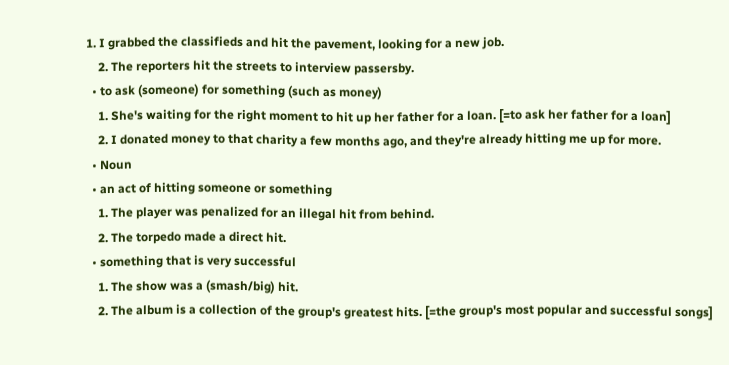1. I grabbed the classifieds and hit the pavement, looking for a new job.
    2. The reporters hit the streets to interview passersby.
  • to ask (someone) for something (such as money)
    1. She's waiting for the right moment to hit up her father for a loan. [=to ask her father for a loan]
    2. I donated money to that charity a few months ago, and they're already hitting me up for more.
  • Noun
  • an act of hitting someone or something
    1. The player was penalized for an illegal hit from behind.
    2. The torpedo made a direct hit.
  • something that is very successful
    1. The show was a (smash/big) hit.
    2. The album is a collection of the group's greatest hits. [=the group's most popular and successful songs]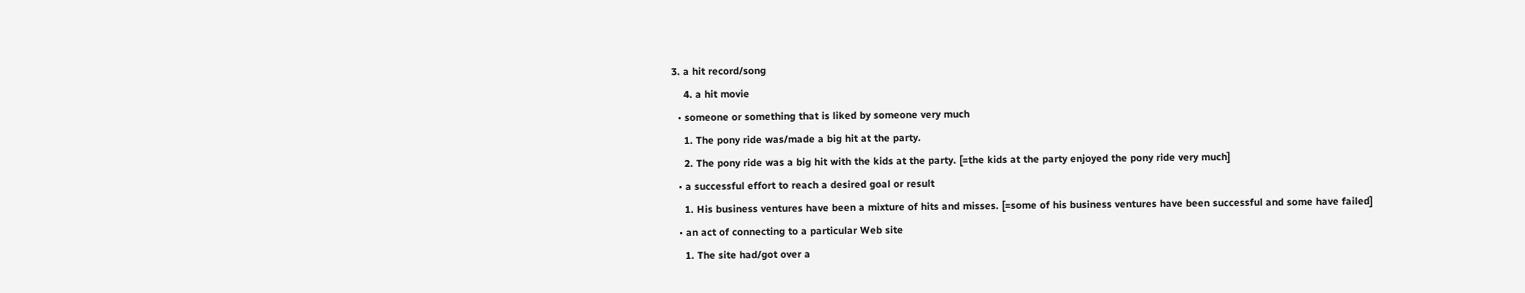3. a hit record/song
    4. a hit movie
  • someone or something that is liked by someone very much
    1. The pony ride was/made a big hit at the party.
    2. The pony ride was a big hit with the kids at the party. [=the kids at the party enjoyed the pony ride very much]
  • a successful effort to reach a desired goal or result
    1. His business ventures have been a mixture of hits and misses. [=some of his business ventures have been successful and some have failed]
  • an act of connecting to a particular Web site
    1. The site had/got over a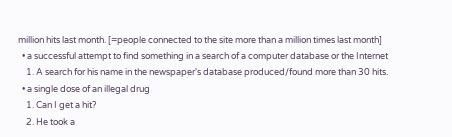million hits last month. [=people connected to the site more than a million times last month]
  • a successful attempt to find something in a search of a computer database or the Internet
    1. A search for his name in the newspaper's database produced/found more than 30 hits.
  • a single dose of an illegal drug
    1. Can I get a hit?
    2. He took a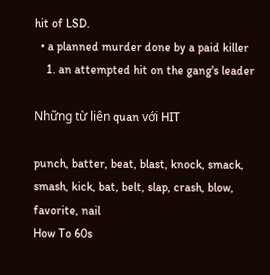hit of LSD.
  • a planned murder done by a paid killer
    1. an attempted hit on the gang's leader

Những từ liên quan với HIT

punch, batter, beat, blast, knock, smack, smash, kick, bat, belt, slap, crash, blow, favorite, nail
How To 60s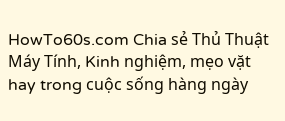HowTo60s.com Chia sẻ Thủ Thuật Máy Tính, Kinh nghiệm, mẹo vặt hay trong cuộc sống hàng ngày